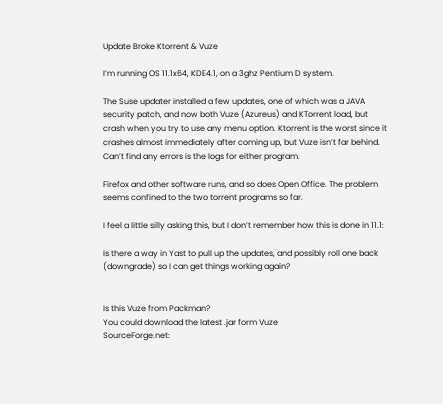Update Broke Ktorrent & Vuze

I’m running OS 11.1x64, KDE4.1, on a 3ghz Pentium D system.

The Suse updater installed a few updates, one of which was a JAVA security patch, and now both Vuze (Azureus) and KTorrent load, but crash when you try to use any menu option. Ktorrent is the worst since it crashes almost immediately after coming up, but Vuze isn’t far behind. Can’t find any errors is the logs for either program.

Firefox and other software runs, and so does Open Office. The problem seems confined to the two torrent programs so far.

I feel a little silly asking this, but I don’t remember how this is done in 11.1:

Is there a way in Yast to pull up the updates, and possibly roll one back (downgrade) so I can get things working again?


Is this Vuze from Packman?
You could download the latest .jar form Vuze
SourceForge.net: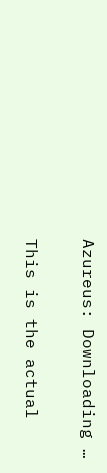Azureus: Downloading …

This is the actual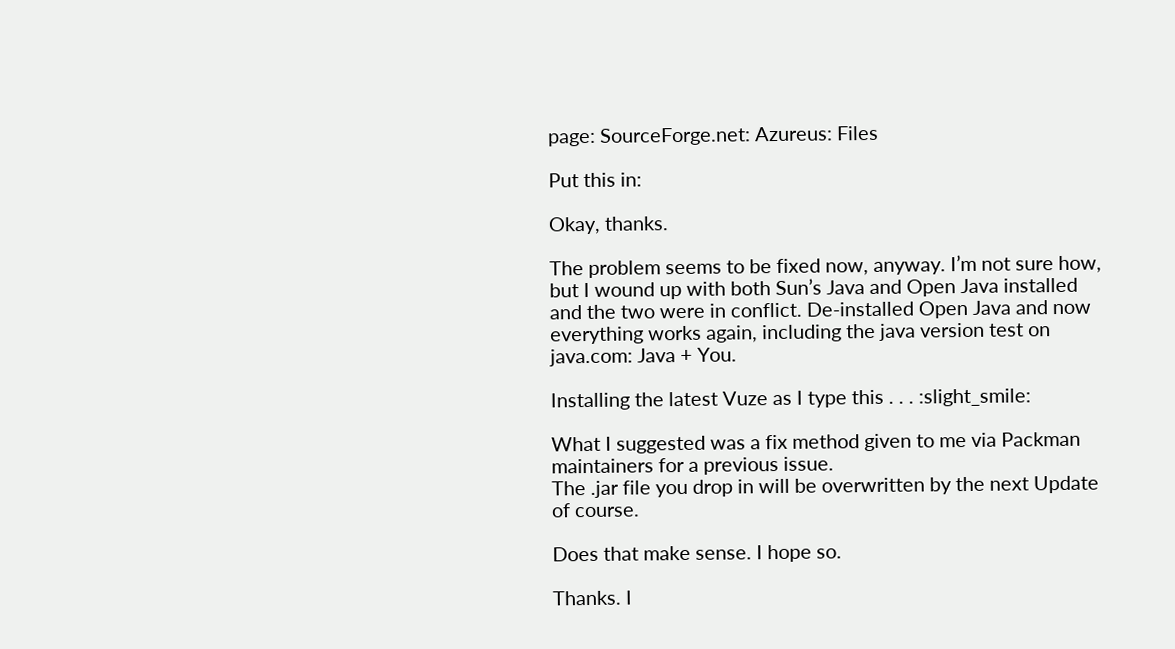page: SourceForge.net: Azureus: Files

Put this in:

Okay, thanks.

The problem seems to be fixed now, anyway. I’m not sure how, but I wound up with both Sun’s Java and Open Java installed and the two were in conflict. De-installed Open Java and now everything works again, including the java version test on java.com: Java + You.

Installing the latest Vuze as I type this . . . :slight_smile:

What I suggested was a fix method given to me via Packman maintainers for a previous issue.
The .jar file you drop in will be overwritten by the next Update of course.

Does that make sense. I hope so.

Thanks. I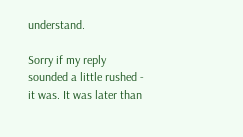understand.

Sorry if my reply sounded a little rushed - it was. It was later than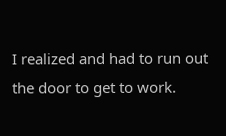I realized and had to run out the door to get to work.